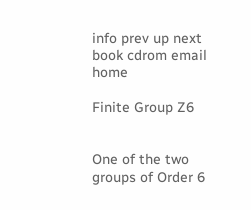info prev up next book cdrom email home

Finite Group Z6


One of the two groups of Order 6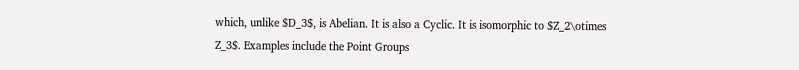which, unlike $D_3$, is Abelian. It is also a Cyclic. It is isomorphic to $Z_2\otimes Z_3$. Examples include the Point Groups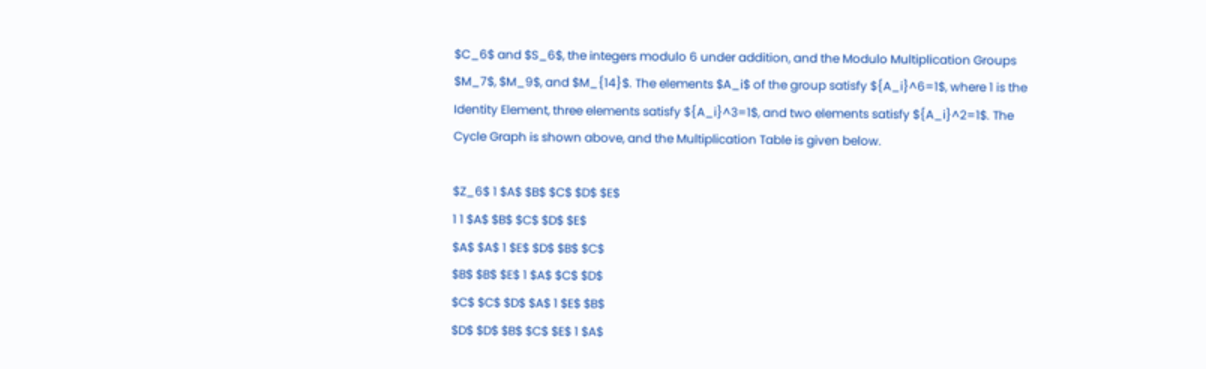$C_6$ and $S_6$, the integers modulo 6 under addition, and the Modulo Multiplication Groups $M_7$, $M_9$, and $M_{14}$. The elements $A_i$ of the group satisfy ${A_i}^6=1$, where 1 is the Identity Element, three elements satisfy ${A_i}^3=1$, and two elements satisfy ${A_i}^2=1$. The Cycle Graph is shown above, and the Multiplication Table is given below.

$Z_6$ 1 $A$ $B$ $C$ $D$ $E$
1 1 $A$ $B$ $C$ $D$ $E$
$A$ $A$ 1 $E$ $D$ $B$ $C$
$B$ $B$ $E$ 1 $A$ $C$ $D$
$C$ $C$ $D$ $A$ 1 $E$ $B$
$D$ $D$ $B$ $C$ $E$ 1 $A$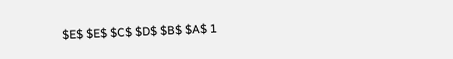$E$ $E$ $C$ $D$ $B$ $A$ 1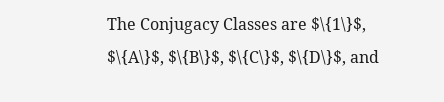The Conjugacy Classes are $\{1\}$, $\{A\}$, $\{B\}$, $\{C\}$, $\{D\}$, and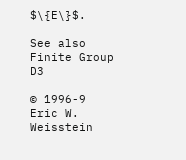$\{E\}$.

See also Finite Group D3

© 1996-9 Eric W. Weisstein